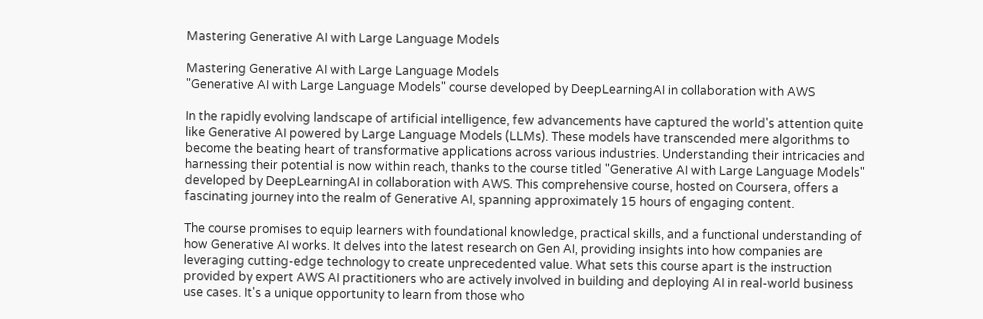Mastering Generative AI with Large Language Models

Mastering Generative AI with Large Language Models
"Generative AI with Large Language Models" course developed by DeepLearningAI in collaboration with AWS

In the rapidly evolving landscape of artificial intelligence, few advancements have captured the world's attention quite like Generative AI powered by Large Language Models (LLMs). These models have transcended mere algorithms to become the beating heart of transformative applications across various industries. Understanding their intricacies and harnessing their potential is now within reach, thanks to the course titled "Generative AI with Large Language Models" developed by DeepLearningAI in collaboration with AWS. This comprehensive course, hosted on Coursera, offers a fascinating journey into the realm of Generative AI, spanning approximately 15 hours of engaging content.

The course promises to equip learners with foundational knowledge, practical skills, and a functional understanding of how Generative AI works. It delves into the latest research on Gen AI, providing insights into how companies are leveraging cutting-edge technology to create unprecedented value. What sets this course apart is the instruction provided by expert AWS AI practitioners who are actively involved in building and deploying AI in real-world business use cases. It's a unique opportunity to learn from those who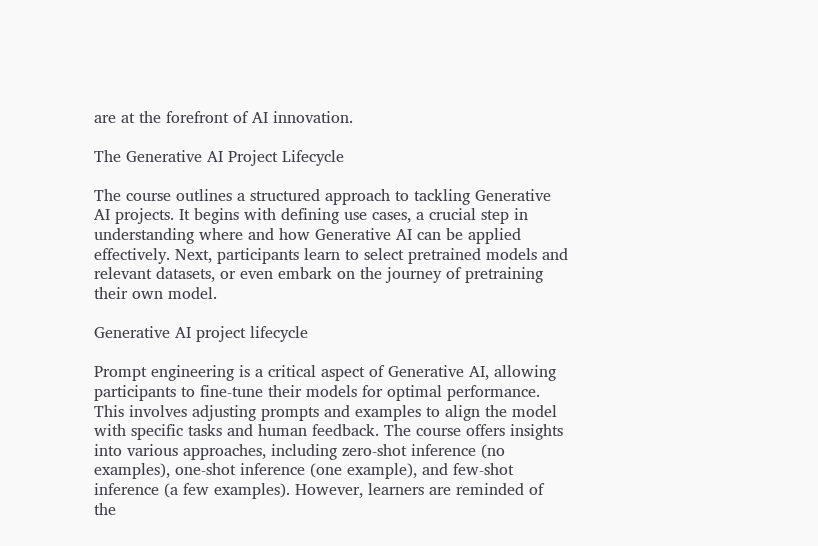are at the forefront of AI innovation.

The Generative AI Project Lifecycle

The course outlines a structured approach to tackling Generative AI projects. It begins with defining use cases, a crucial step in understanding where and how Generative AI can be applied effectively. Next, participants learn to select pretrained models and relevant datasets, or even embark on the journey of pretraining their own model.

Generative AI project lifecycle

Prompt engineering is a critical aspect of Generative AI, allowing participants to fine-tune their models for optimal performance. This involves adjusting prompts and examples to align the model with specific tasks and human feedback. The course offers insights into various approaches, including zero-shot inference (no examples), one-shot inference (one example), and few-shot inference (a few examples). However, learners are reminded of the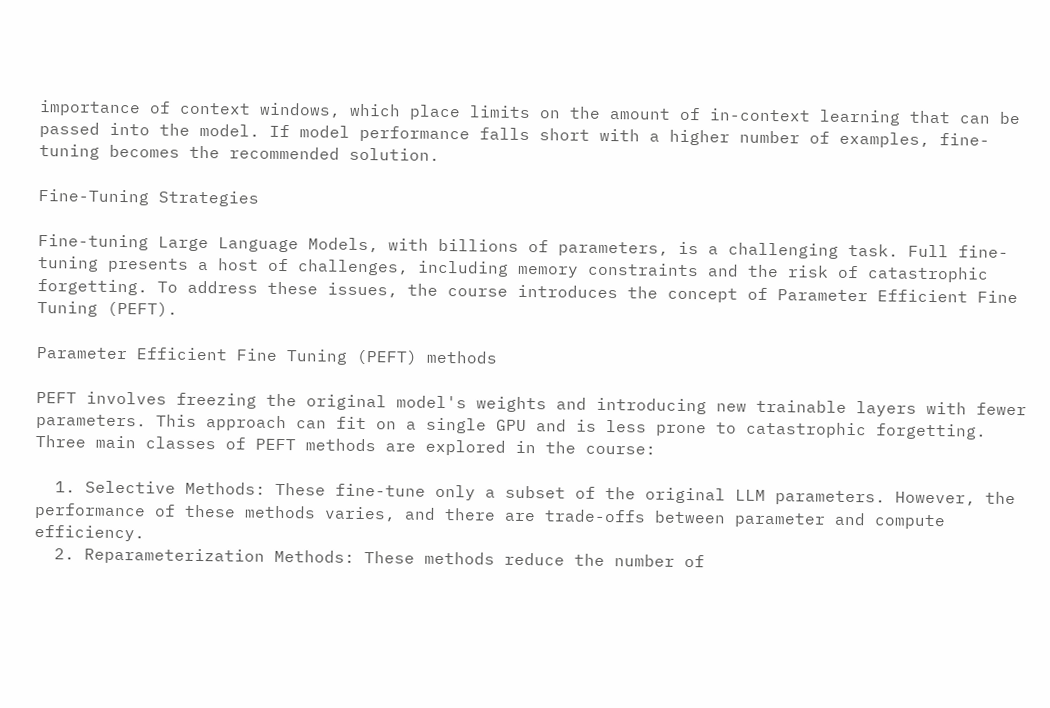importance of context windows, which place limits on the amount of in-context learning that can be passed into the model. If model performance falls short with a higher number of examples, fine-tuning becomes the recommended solution.

Fine-Tuning Strategies

Fine-tuning Large Language Models, with billions of parameters, is a challenging task. Full fine-tuning presents a host of challenges, including memory constraints and the risk of catastrophic forgetting. To address these issues, the course introduces the concept of Parameter Efficient Fine Tuning (PEFT).

Parameter Efficient Fine Tuning (PEFT) methods

PEFT involves freezing the original model's weights and introducing new trainable layers with fewer parameters. This approach can fit on a single GPU and is less prone to catastrophic forgetting. Three main classes of PEFT methods are explored in the course:

  1. Selective Methods: These fine-tune only a subset of the original LLM parameters. However, the performance of these methods varies, and there are trade-offs between parameter and compute efficiency.
  2. Reparameterization Methods: These methods reduce the number of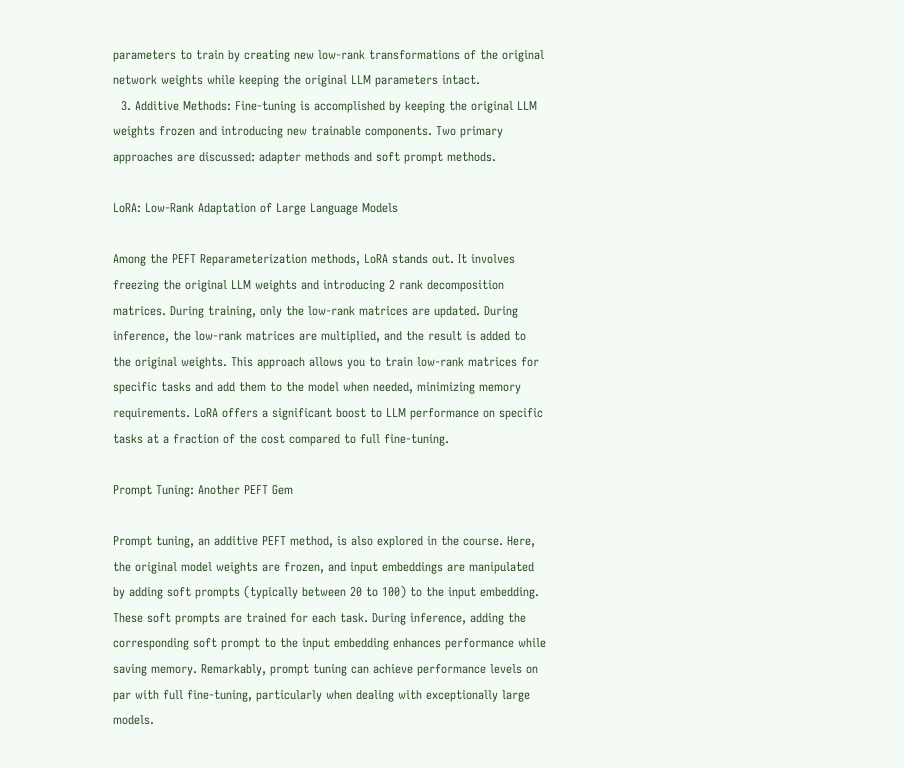parameters to train by creating new low-rank transformations of the original network weights while keeping the original LLM parameters intact.
  3. Additive Methods: Fine-tuning is accomplished by keeping the original LLM weights frozen and introducing new trainable components. Two primary approaches are discussed: adapter methods and soft prompt methods.

LoRA: Low-Rank Adaptation of Large Language Models

Among the PEFT Reparameterization methods, LoRA stands out. It involves freezing the original LLM weights and introducing 2 rank decomposition matrices. During training, only the low-rank matrices are updated. During inference, the low-rank matrices are multiplied, and the result is added to the original weights. This approach allows you to train low-rank matrices for specific tasks and add them to the model when needed, minimizing memory requirements. LoRA offers a significant boost to LLM performance on specific tasks at a fraction of the cost compared to full fine-tuning.

Prompt Tuning: Another PEFT Gem

Prompt tuning, an additive PEFT method, is also explored in the course. Here, the original model weights are frozen, and input embeddings are manipulated by adding soft prompts (typically between 20 to 100) to the input embedding. These soft prompts are trained for each task. During inference, adding the corresponding soft prompt to the input embedding enhances performance while saving memory. Remarkably, prompt tuning can achieve performance levels on par with full fine-tuning, particularly when dealing with exceptionally large models.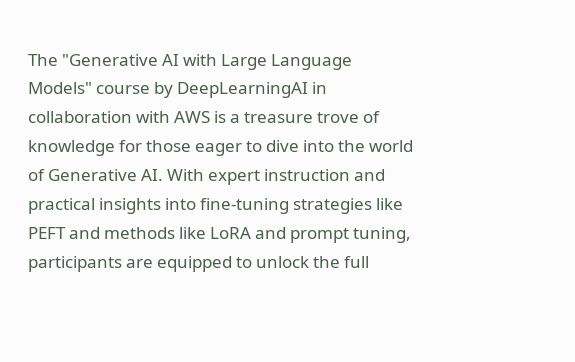The "Generative AI with Large Language Models" course by DeepLearningAI in collaboration with AWS is a treasure trove of knowledge for those eager to dive into the world of Generative AI. With expert instruction and practical insights into fine-tuning strategies like PEFT and methods like LoRA and prompt tuning, participants are equipped to unlock the full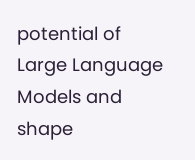potential of Large Language Models and shape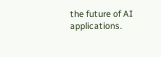the future of AI applications.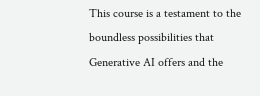This course is a testament to the boundless possibilities that Generative AI offers and the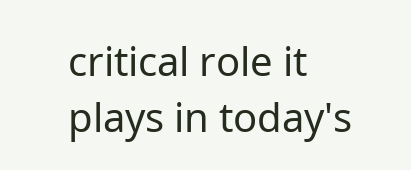critical role it plays in today's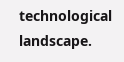technological landscape.